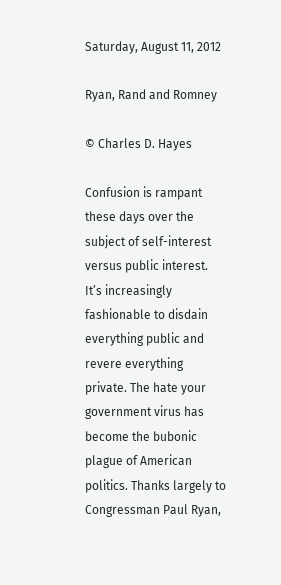Saturday, August 11, 2012

Ryan, Rand and Romney

© Charles D. Hayes

Confusion is rampant these days over the subject of self-interest versus public interest. It’s increasingly fashionable to disdain everything public and revere everything private. The hate your government virus has become the bubonic plague of American politics. Thanks largely to Congressman Paul Ryan,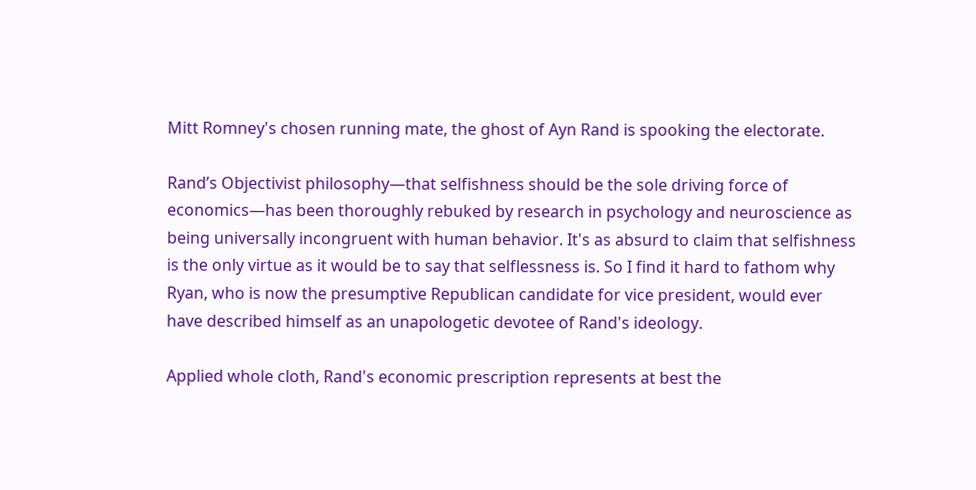Mitt Romney's chosen running mate, the ghost of Ayn Rand is spooking the electorate.

Rand’s Objectivist philosophy—that selfishness should be the sole driving force of economics—has been thoroughly rebuked by research in psychology and neuroscience as being universally incongruent with human behavior. It's as absurd to claim that selfishness is the only virtue as it would be to say that selflessness is. So I find it hard to fathom why Ryan, who is now the presumptive Republican candidate for vice president, would ever have described himself as an unapologetic devotee of Rand's ideology.

Applied whole cloth, Rand's economic prescription represents at best the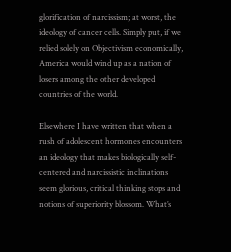glorification of narcissism; at worst, the ideology of cancer cells. Simply put, if we relied solely on Objectivism economically, America would wind up as a nation of losers among the other developed countries of the world.

Elsewhere I have written that when a rush of adolescent hormones encounters an ideology that makes biologically self-centered and narcissistic inclinations seem glorious, critical thinking stops and notions of superiority blossom. What’s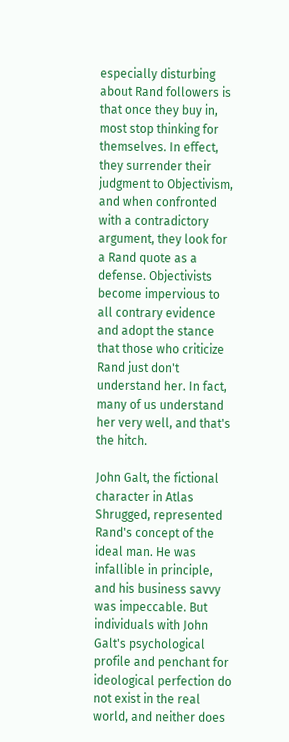especially disturbing about Rand followers is that once they buy in, most stop thinking for themselves. In effect, they surrender their judgment to Objectivism, and when confronted with a contradictory argument, they look for a Rand quote as a defense. Objectivists become impervious to all contrary evidence and adopt the stance that those who criticize Rand just don't understand her. In fact, many of us understand her very well, and that's the hitch.

John Galt, the fictional character in Atlas Shrugged, represented Rand's concept of the ideal man. He was infallible in principle, and his business savvy was impeccable. But individuals with John Galt's psychological profile and penchant for ideological perfection do not exist in the real world, and neither does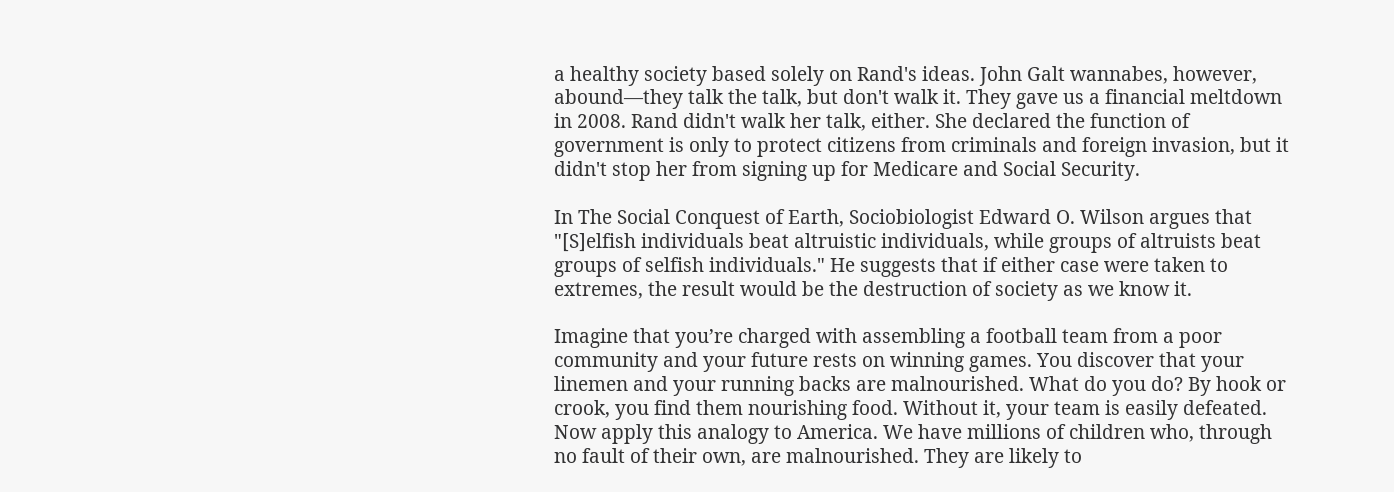a healthy society based solely on Rand's ideas. John Galt wannabes, however, abound—they talk the talk, but don't walk it. They gave us a financial meltdown in 2008. Rand didn't walk her talk, either. She declared the function of government is only to protect citizens from criminals and foreign invasion, but it didn't stop her from signing up for Medicare and Social Security.

In The Social Conquest of Earth, Sociobiologist Edward O. Wilson argues that "[S]elfish individuals beat altruistic individuals, while groups of altruists beat groups of selfish individuals." He suggests that if either case were taken to extremes, the result would be the destruction of society as we know it.

Imagine that you’re charged with assembling a football team from a poor community and your future rests on winning games. You discover that your linemen and your running backs are malnourished. What do you do? By hook or crook, you find them nourishing food. Without it, your team is easily defeated. Now apply this analogy to America. We have millions of children who, through no fault of their own, are malnourished. They are likely to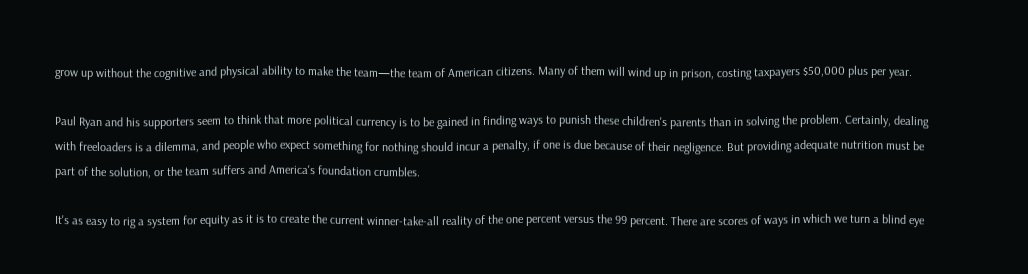grow up without the cognitive and physical ability to make the team—the team of American citizens. Many of them will wind up in prison, costing taxpayers $50,000 plus per year.

Paul Ryan and his supporters seem to think that more political currency is to be gained in finding ways to punish these children's parents than in solving the problem. Certainly, dealing with freeloaders is a dilemma, and people who expect something for nothing should incur a penalty, if one is due because of their negligence. But providing adequate nutrition must be part of the solution, or the team suffers and America's foundation crumbles.

It's as easy to rig a system for equity as it is to create the current winner-take-all reality of the one percent versus the 99 percent. There are scores of ways in which we turn a blind eye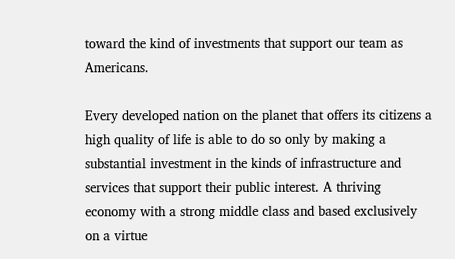toward the kind of investments that support our team as Americans.

Every developed nation on the planet that offers its citizens a high quality of life is able to do so only by making a substantial investment in the kinds of infrastructure and services that support their public interest. A thriving economy with a strong middle class and based exclusively on a virtue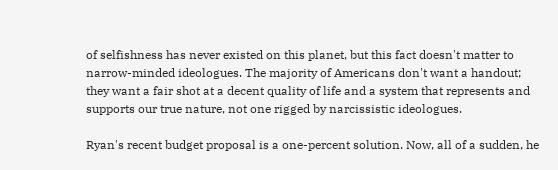of selfishness has never existed on this planet, but this fact doesn't matter to narrow-minded ideologues. The majority of Americans don't want a handout; they want a fair shot at a decent quality of life and a system that represents and supports our true nature, not one rigged by narcissistic ideologues.

Ryan's recent budget proposal is a one-percent solution. Now, all of a sudden, he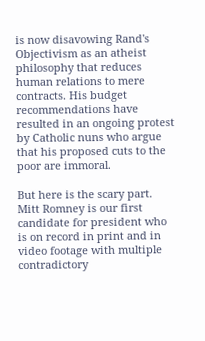is now disavowing Rand's Objectivism as an atheist philosophy that reduces human relations to mere contracts. His budget recommendations have resulted in an ongoing protest by Catholic nuns who argue that his proposed cuts to the poor are immoral.

But here is the scary part. Mitt Romney is our first candidate for president who is on record in print and in video footage with multiple contradictory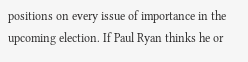positions on every issue of importance in the upcoming election. If Paul Ryan thinks he or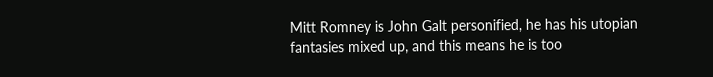Mitt Romney is John Galt personified, he has his utopian fantasies mixed up, and this means he is too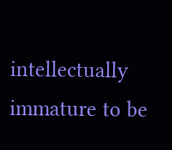intellectually immature to be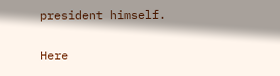president himself.

Here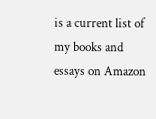is a current list of my books and essays on Amazon